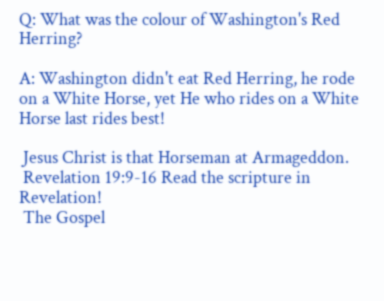Q: What was the colour of Washington's Red Herring?

A: Washington didn't eat Red Herring, he rode on a White Horse, yet He who rides on a White Horse last rides best!

 Jesus Christ is that Horseman at Armageddon.
 Revelation 19:9-16 Read the scripture in Revelation!
 The Gospel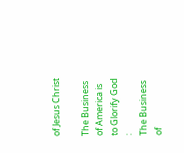of Jesus Christ

The Business of America is to Glorify God :
The Business of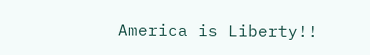America is Liberty!!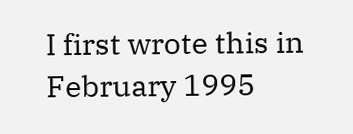I first wrote this in February 1995